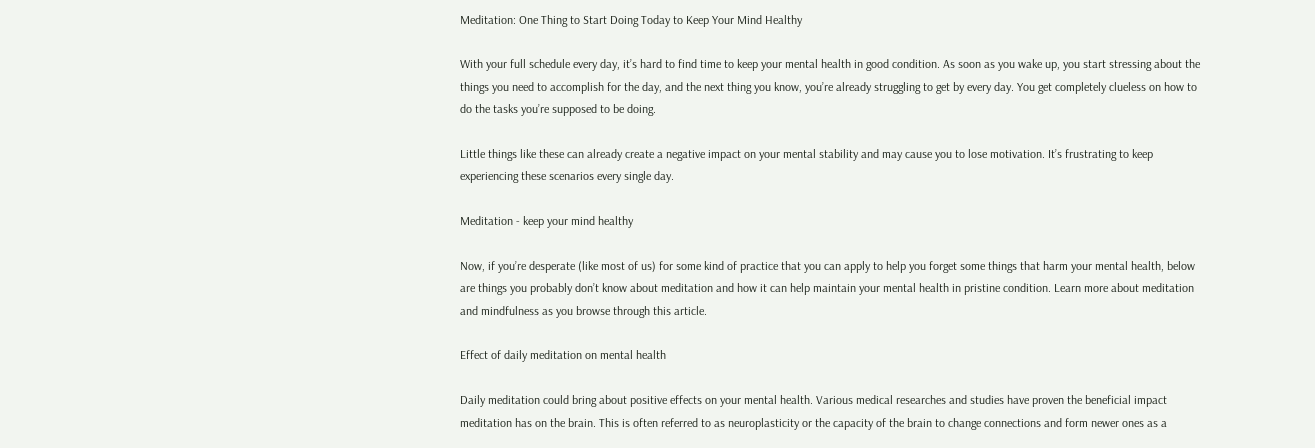Meditation: One Thing to Start Doing Today to Keep Your Mind Healthy

With your full schedule every day, it’s hard to find time to keep your mental health in good condition. As soon as you wake up, you start stressing about the things you need to accomplish for the day, and the next thing you know, you’re already struggling to get by every day. You get completely clueless on how to do the tasks you’re supposed to be doing.

Little things like these can already create a negative impact on your mental stability and may cause you to lose motivation. It’s frustrating to keep experiencing these scenarios every single day.

Meditation - keep your mind healthy

Now, if you’re desperate (like most of us) for some kind of practice that you can apply to help you forget some things that harm your mental health, below are things you probably don’t know about meditation and how it can help maintain your mental health in pristine condition. Learn more about meditation and mindfulness as you browse through this article.

Effect of daily meditation on mental health

Daily meditation could bring about positive effects on your mental health. Various medical researches and studies have proven the beneficial impact meditation has on the brain. This is often referred to as neuroplasticity or the capacity of the brain to change connections and form newer ones as a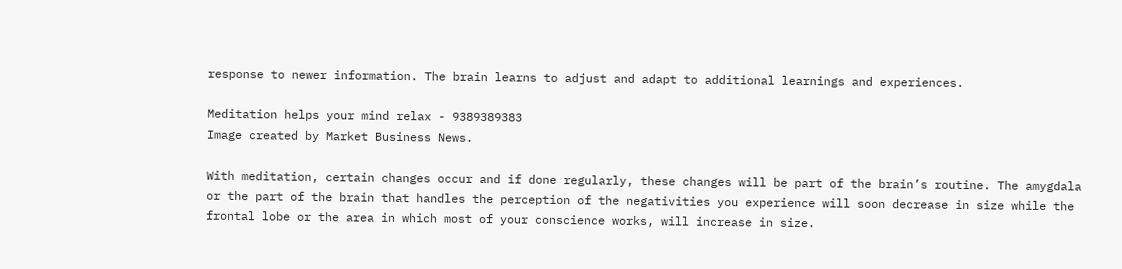response to newer information. The brain learns to adjust and adapt to additional learnings and experiences.

Meditation helps your mind relax - 9389389383
Image created by Market Business News.

With meditation, certain changes occur and if done regularly, these changes will be part of the brain’s routine. The amygdala or the part of the brain that handles the perception of the negativities you experience will soon decrease in size while the frontal lobe or the area in which most of your conscience works, will increase in size.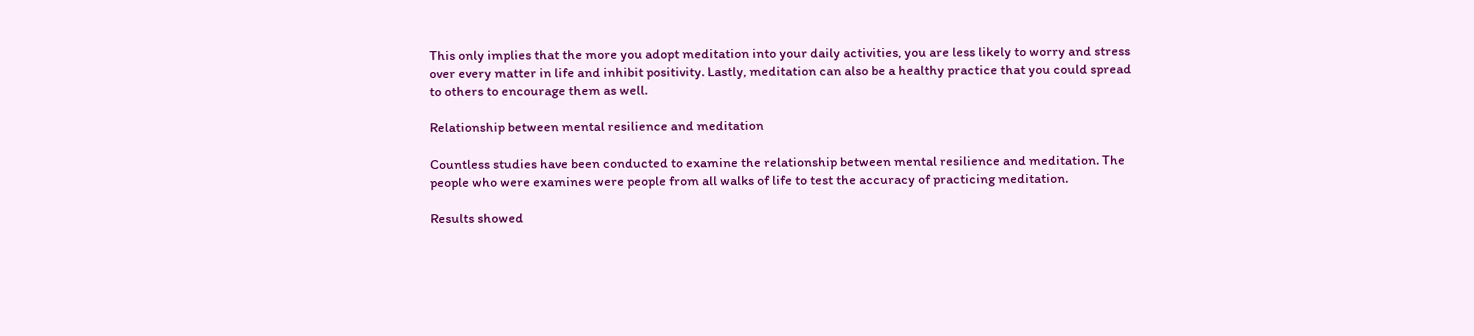This only implies that the more you adopt meditation into your daily activities, you are less likely to worry and stress over every matter in life and inhibit positivity. Lastly, meditation can also be a healthy practice that you could spread to others to encourage them as well.

Relationship between mental resilience and meditation

Countless studies have been conducted to examine the relationship between mental resilience and meditation. The people who were examines were people from all walks of life to test the accuracy of practicing meditation.

Results showed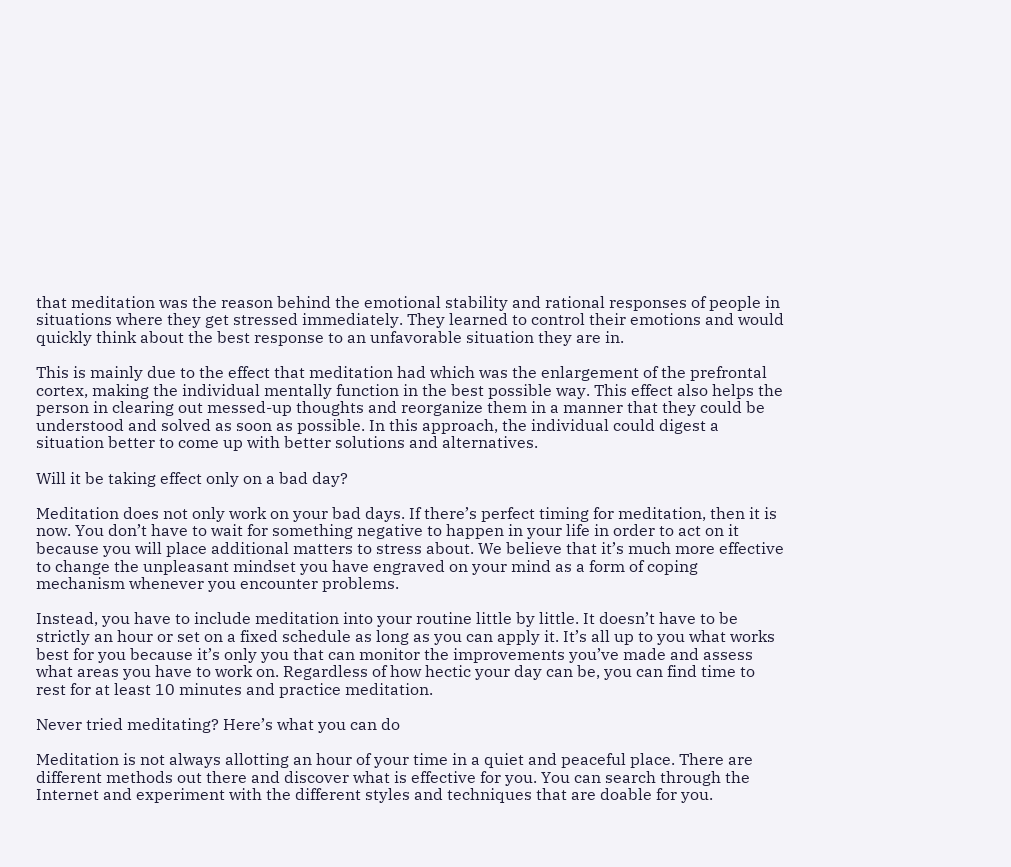that meditation was the reason behind the emotional stability and rational responses of people in situations where they get stressed immediately. They learned to control their emotions and would quickly think about the best response to an unfavorable situation they are in.

This is mainly due to the effect that meditation had which was the enlargement of the prefrontal cortex, making the individual mentally function in the best possible way. This effect also helps the person in clearing out messed-up thoughts and reorganize them in a manner that they could be understood and solved as soon as possible. In this approach, the individual could digest a situation better to come up with better solutions and alternatives.

Will it be taking effect only on a bad day?

Meditation does not only work on your bad days. If there’s perfect timing for meditation, then it is now. You don’t have to wait for something negative to happen in your life in order to act on it because you will place additional matters to stress about. We believe that it’s much more effective to change the unpleasant mindset you have engraved on your mind as a form of coping mechanism whenever you encounter problems.

Instead, you have to include meditation into your routine little by little. It doesn’t have to be strictly an hour or set on a fixed schedule as long as you can apply it. It’s all up to you what works best for you because it’s only you that can monitor the improvements you’ve made and assess what areas you have to work on. Regardless of how hectic your day can be, you can find time to rest for at least 10 minutes and practice meditation.

Never tried meditating? Here’s what you can do

Meditation is not always allotting an hour of your time in a quiet and peaceful place. There are different methods out there and discover what is effective for you. You can search through the Internet and experiment with the different styles and techniques that are doable for you.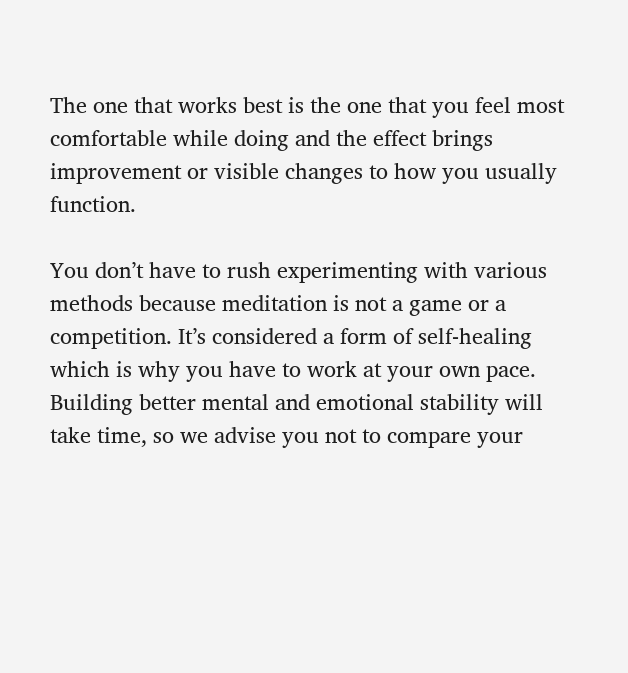The one that works best is the one that you feel most comfortable while doing and the effect brings improvement or visible changes to how you usually function.

You don’t have to rush experimenting with various methods because meditation is not a game or a competition. It’s considered a form of self-healing which is why you have to work at your own pace. Building better mental and emotional stability will take time, so we advise you not to compare your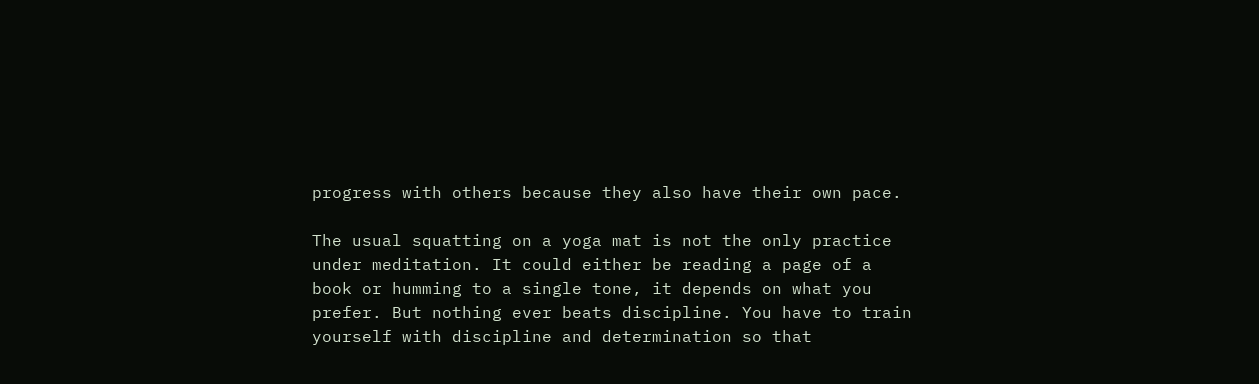progress with others because they also have their own pace.

The usual squatting on a yoga mat is not the only practice under meditation. It could either be reading a page of a book or humming to a single tone, it depends on what you prefer. But nothing ever beats discipline. You have to train yourself with discipline and determination so that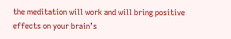the meditation will work and will bring positive effects on your brain’s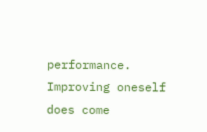performance. Improving oneself does come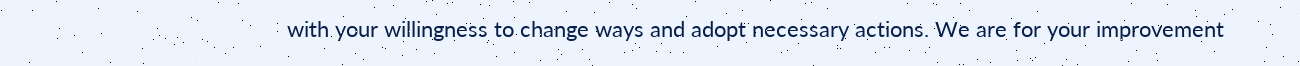with your willingness to change ways and adopt necessary actions. We are for your improvement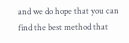and we do hope that you can find the best method that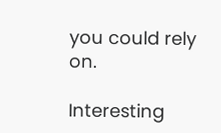you could rely on.

Interesting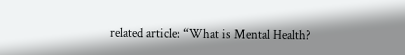related article: “What is Mental Health?